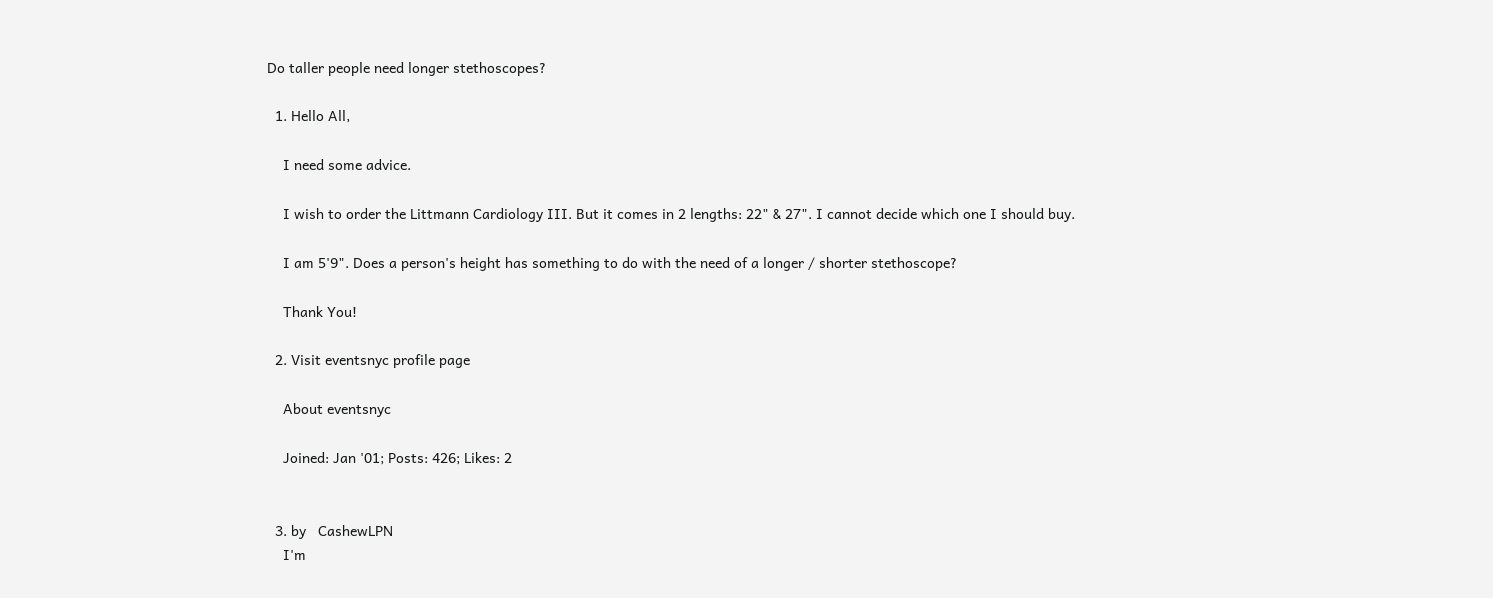Do taller people need longer stethoscopes?

  1. Hello All,

    I need some advice.

    I wish to order the Littmann Cardiology III. But it comes in 2 lengths: 22" & 27". I cannot decide which one I should buy.

    I am 5'9". Does a person's height has something to do with the need of a longer / shorter stethoscope?

    Thank You!

  2. Visit eventsnyc profile page

    About eventsnyc

    Joined: Jan '01; Posts: 426; Likes: 2


  3. by   CashewLPN
    I'm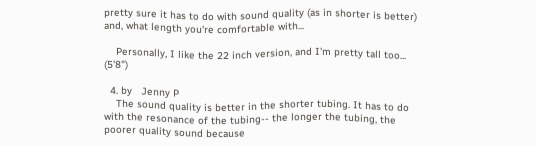pretty sure it has to do with sound quality (as in shorter is better) and, what length you're comfortable with...

    Personally, I like the 22 inch version, and I'm pretty tall too... (5'8")

  4. by   Jenny P
    The sound quality is better in the shorter tubing. It has to do with the resonance of the tubing-- the longer the tubing, the poorer quality sound because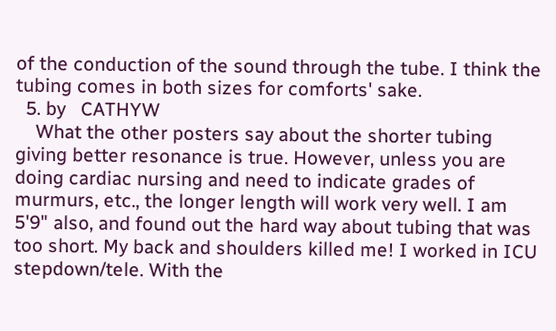of the conduction of the sound through the tube. I think the tubing comes in both sizes for comforts' sake.
  5. by   CATHYW
    What the other posters say about the shorter tubing giving better resonance is true. However, unless you are doing cardiac nursing and need to indicate grades of murmurs, etc., the longer length will work very well. I am 5'9" also, and found out the hard way about tubing that was too short. My back and shoulders killed me! I worked in ICU stepdown/tele. With the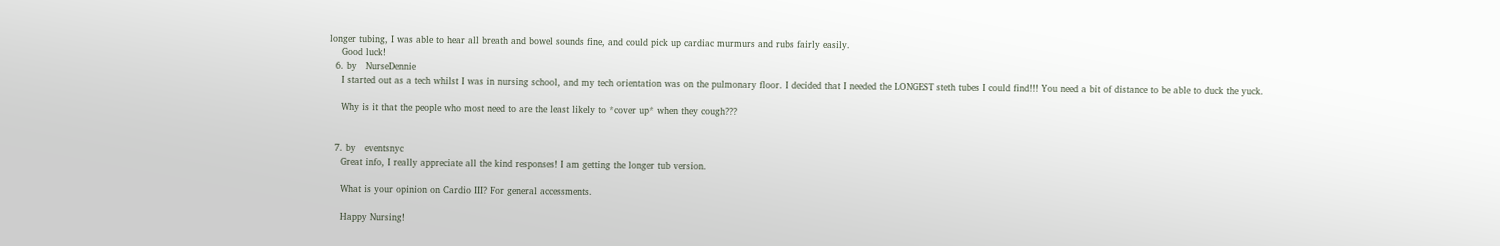longer tubing, I was able to hear all breath and bowel sounds fine, and could pick up cardiac murmurs and rubs fairly easily.
    Good luck!
  6. by   NurseDennie
    I started out as a tech whilst I was in nursing school, and my tech orientation was on the pulmonary floor. I decided that I needed the LONGEST steth tubes I could find!!! You need a bit of distance to be able to duck the yuck.

    Why is it that the people who most need to are the least likely to *cover up* when they cough???


  7. by   eventsnyc
    Great info, I really appreciate all the kind responses! I am getting the longer tub version.

    What is your opinion on Cardio III? For general accessments.

    Happy Nursing!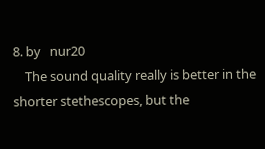8. by   nur20
    The sound quality really is better in the shorter stethescopes, but the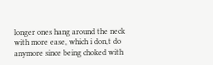longer ones hang around the neck with more ease, which i don,t do anymore since being choked with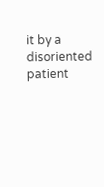it by a disoriented patient